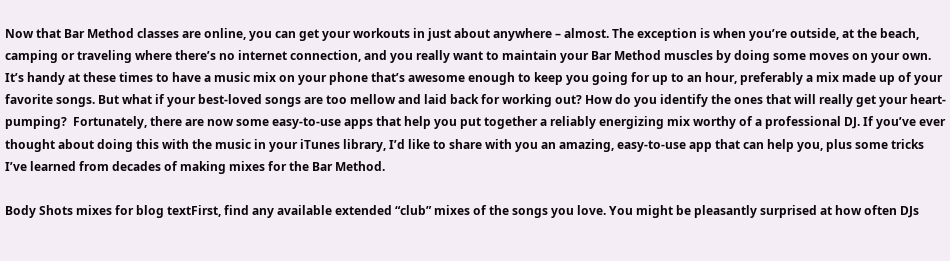Now that Bar Method classes are online, you can get your workouts in just about anywhere – almost. The exception is when you’re outside, at the beach, camping or traveling where there’s no internet connection, and you really want to maintain your Bar Method muscles by doing some moves on your own. It’s handy at these times to have a music mix on your phone that’s awesome enough to keep you going for up to an hour, preferably a mix made up of your favorite songs. But what if your best-loved songs are too mellow and laid back for working out? How do you identify the ones that will really get your heart-pumping?  Fortunately, there are now some easy-to-use apps that help you put together a reliably energizing mix worthy of a professional DJ. If you’ve ever thought about doing this with the music in your iTunes library, I’d like to share with you an amazing, easy-to-use app that can help you, plus some tricks I’ve learned from decades of making mixes for the Bar Method.

Body Shots mixes for blog textFirst, find any available extended “club” mixes of the songs you love. You might be pleasantly surprised at how often DJs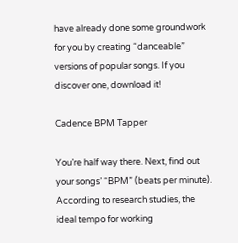have already done some groundwork for you by creating “danceable” versions of popular songs. If you discover one, download it!

Cadence BPM Tapper

You’re half way there. Next, find out your songs’ “BPM” (beats per minute). According to research studies, the ideal tempo for working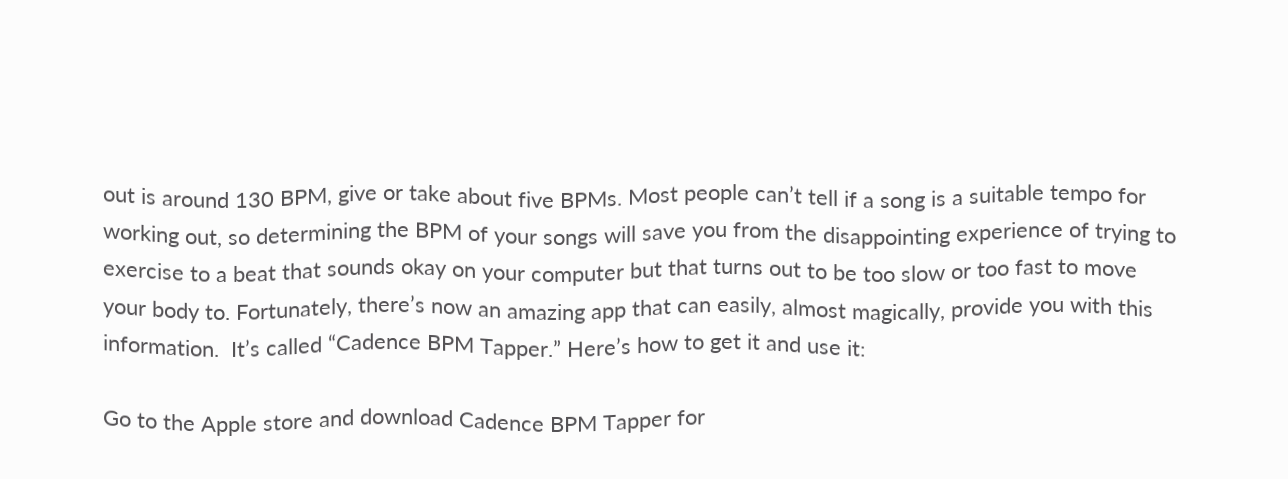out is around 130 BPM, give or take about five BPMs. Most people can’t tell if a song is a suitable tempo for working out, so determining the BPM of your songs will save you from the disappointing experience of trying to exercise to a beat that sounds okay on your computer but that turns out to be too slow or too fast to move your body to. Fortunately, there’s now an amazing app that can easily, almost magically, provide you with this information.  It’s called “Cadence BPM Tapper.” Here’s how to get it and use it:

Go to the Apple store and download Cadence BPM Tapper for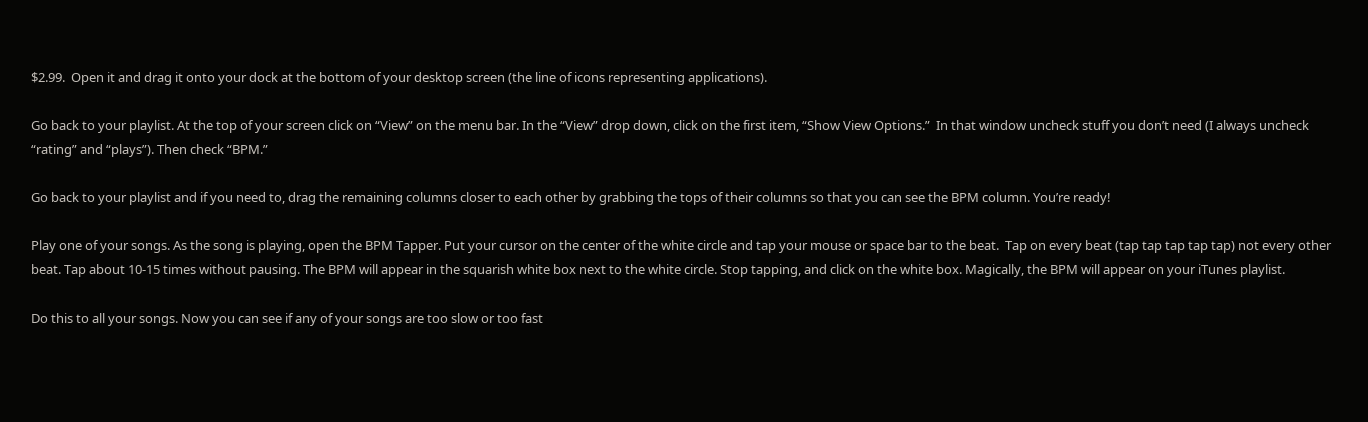$2.99.  Open it and drag it onto your dock at the bottom of your desktop screen (the line of icons representing applications).

Go back to your playlist. At the top of your screen click on “View” on the menu bar. In the “View” drop down, click on the first item, “Show View Options.”  In that window uncheck stuff you don’t need (I always uncheck “rating” and “plays”). Then check “BPM.”

Go back to your playlist and if you need to, drag the remaining columns closer to each other by grabbing the tops of their columns so that you can see the BPM column. You’re ready!

Play one of your songs. As the song is playing, open the BPM Tapper. Put your cursor on the center of the white circle and tap your mouse or space bar to the beat.  Tap on every beat (tap tap tap tap tap) not every other beat. Tap about 10-15 times without pausing. The BPM will appear in the squarish white box next to the white circle. Stop tapping, and click on the white box. Magically, the BPM will appear on your iTunes playlist.

Do this to all your songs. Now you can see if any of your songs are too slow or too fast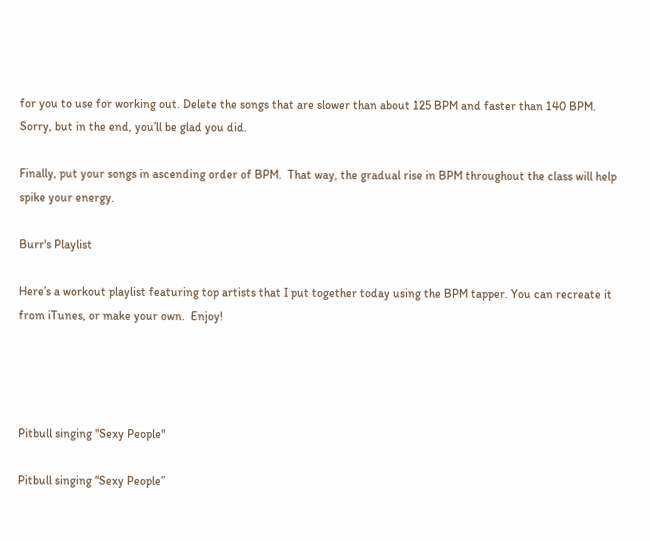for you to use for working out. Delete the songs that are slower than about 125 BPM and faster than 140 BPM. Sorry, but in the end, you’ll be glad you did.

Finally, put your songs in ascending order of BPM.  That way, the gradual rise in BPM throughout the class will help spike your energy.

Burr's Playlist

Here’s a workout playlist featuring top artists that I put together today using the BPM tapper. You can recreate it from iTunes, or make your own.  Enjoy!




Pitbull singing "Sexy People"

Pitbull singing “Sexy People”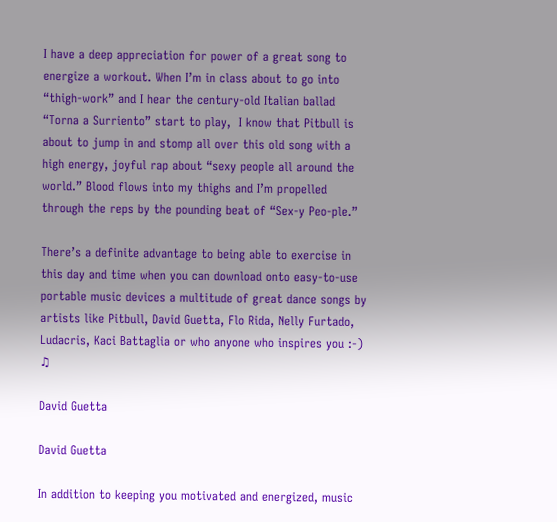I have a deep appreciation for power of a great song to energize a workout. When I’m in class about to go into “thigh-work” and I hear the century-old Italian ballad “Torna a Surriento” start to play,  I know that Pitbull is about to jump in and stomp all over this old song with a high energy, joyful rap about “sexy people all around the world.” Blood flows into my thighs and I’m propelled through the reps by the pounding beat of “Sex-y Peo-ple.”

There’s a definite advantage to being able to exercise in this day and time when you can download onto easy-to-use portable music devices a multitude of great dance songs by artists like Pitbull, David Guetta, Flo Rida, Nelly Furtado, Ludacris, Kaci Battaglia or who anyone who inspires you :-) ♫

David Guetta

David Guetta

In addition to keeping you motivated and energized, music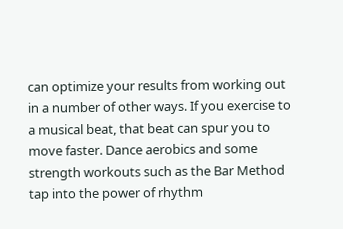can optimize your results from working out in a number of other ways. If you exercise to a musical beat, that beat can spur you to move faster. Dance aerobics and some strength workouts such as the Bar Method tap into the power of rhythm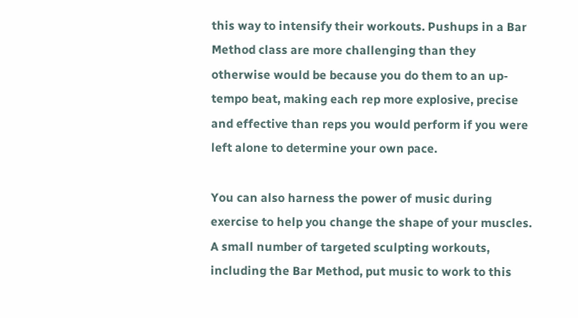this way to intensify their workouts. Pushups in a Bar Method class are more challenging than they otherwise would be because you do them to an up-tempo beat, making each rep more explosive, precise and effective than reps you would perform if you were left alone to determine your own pace.

You can also harness the power of music during exercise to help you change the shape of your muscles. A small number of targeted sculpting workouts, including the Bar Method, put music to work to this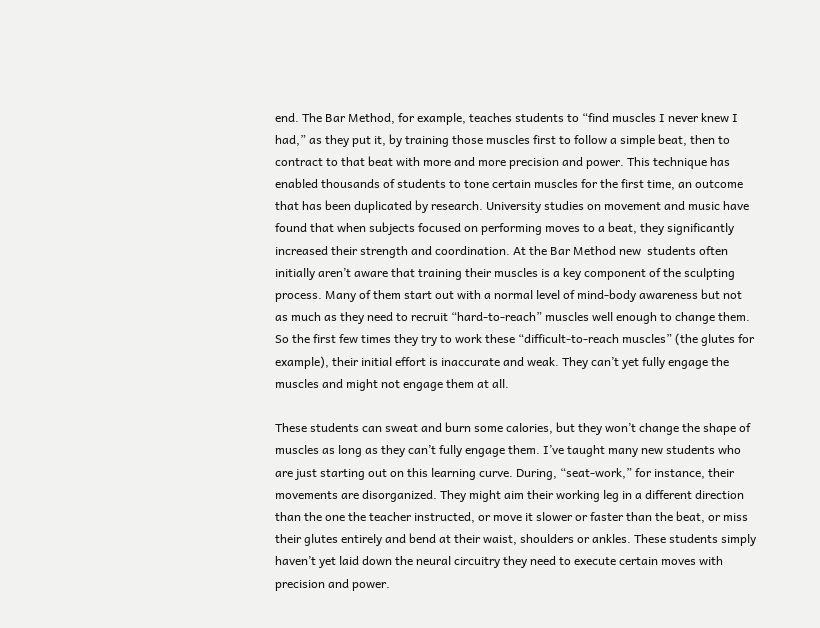end. The Bar Method, for example, teaches students to “find muscles I never knew I had,” as they put it, by training those muscles first to follow a simple beat, then to contract to that beat with more and more precision and power. This technique has enabled thousands of students to tone certain muscles for the first time, an outcome that has been duplicated by research. University studies on movement and music have found that when subjects focused on performing moves to a beat, they significantly increased their strength and coordination. At the Bar Method new  students often initially aren’t aware that training their muscles is a key component of the sculpting process. Many of them start out with a normal level of mind-body awareness but not as much as they need to recruit “hard-to-reach” muscles well enough to change them. So the first few times they try to work these “difficult-to-reach muscles” (the glutes for example), their initial effort is inaccurate and weak. They can’t yet fully engage the muscles and might not engage them at all.

These students can sweat and burn some calories, but they won’t change the shape of muscles as long as they can’t fully engage them. I’ve taught many new students who are just starting out on this learning curve. During, “seat-work,” for instance, their movements are disorganized. They might aim their working leg in a different direction than the one the teacher instructed, or move it slower or faster than the beat, or miss their glutes entirely and bend at their waist, shoulders or ankles. These students simply haven’t yet laid down the neural circuitry they need to execute certain moves with precision and power.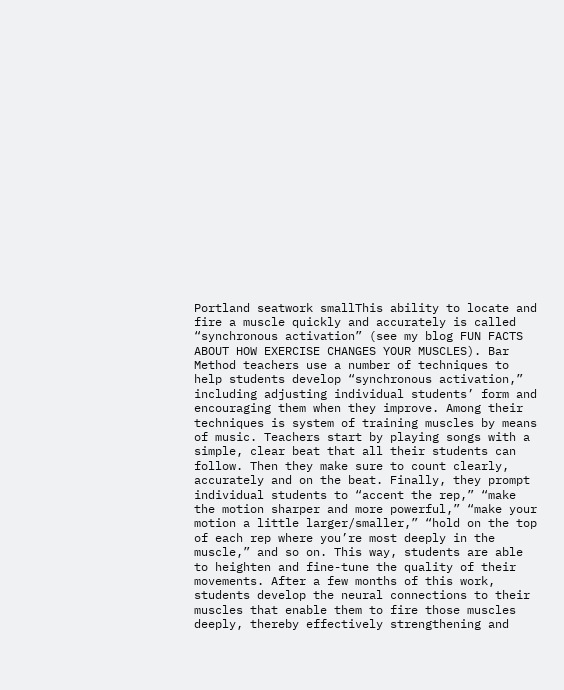Portland seatwork smallThis ability to locate and fire a muscle quickly and accurately is called “synchronous activation” (see my blog FUN FACTS ABOUT HOW EXERCISE CHANGES YOUR MUSCLES). Bar Method teachers use a number of techniques to help students develop “synchronous activation,”  including adjusting individual students’ form and encouraging them when they improve. Among their techniques is system of training muscles by means of music. Teachers start by playing songs with a simple, clear beat that all their students can follow. Then they make sure to count clearly, accurately and on the beat. Finally, they prompt individual students to “accent the rep,” “make the motion sharper and more powerful,” “make your motion a little larger/smaller,” “hold on the top of each rep where you’re most deeply in the muscle,” and so on. This way, students are able to heighten and fine-tune the quality of their movements. After a few months of this work, students develop the neural connections to their muscles that enable them to fire those muscles deeply, thereby effectively strengthening and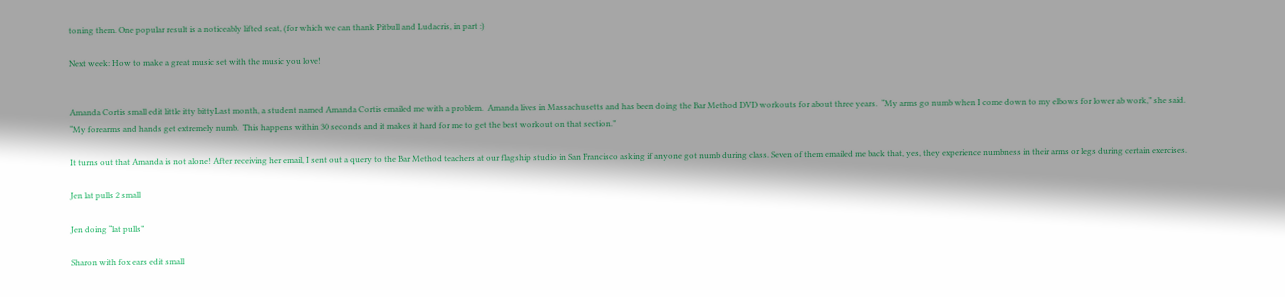toning them. One popular result is a noticeably lifted seat, (for which we can thank Pitbull and Ludacris, in part :)

Next week: How to make a great music set with the music you love!


Amanda Cortis small edit little itty bittyLast month, a student named Amanda Cortis emailed me with a problem.  Amanda lives in Massachusetts and has been doing the Bar Method DVD workouts for about three years.  “My arms go numb when I come down to my elbows for lower ab work,” she said. “My forearms and hands get extremely numb.  This happens within 30 seconds and it makes it hard for me to get the best workout on that section.”

It turns out that Amanda is not alone! After receiving her email, I sent out a query to the Bar Method teachers at our flagship studio in San Francisco asking if anyone got numb during class. Seven of them emailed me back that, yes, they experience numbness in their arms or legs during certain exercises.

Jen lat pulls 2 small

Jen doing “lat pulls”

Sharon with fox ears edit small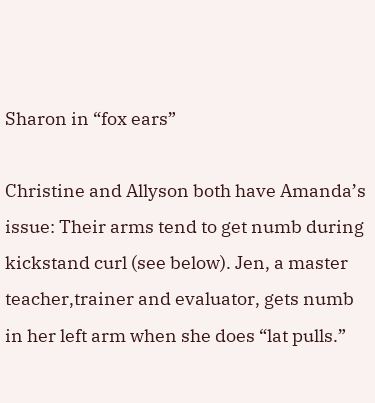Sharon in “fox ears”

Christine and Allyson both have Amanda’s issue: Their arms tend to get numb during kickstand curl (see below). Jen, a master teacher,trainer and evaluator, gets numb in her left arm when she does “lat pulls.”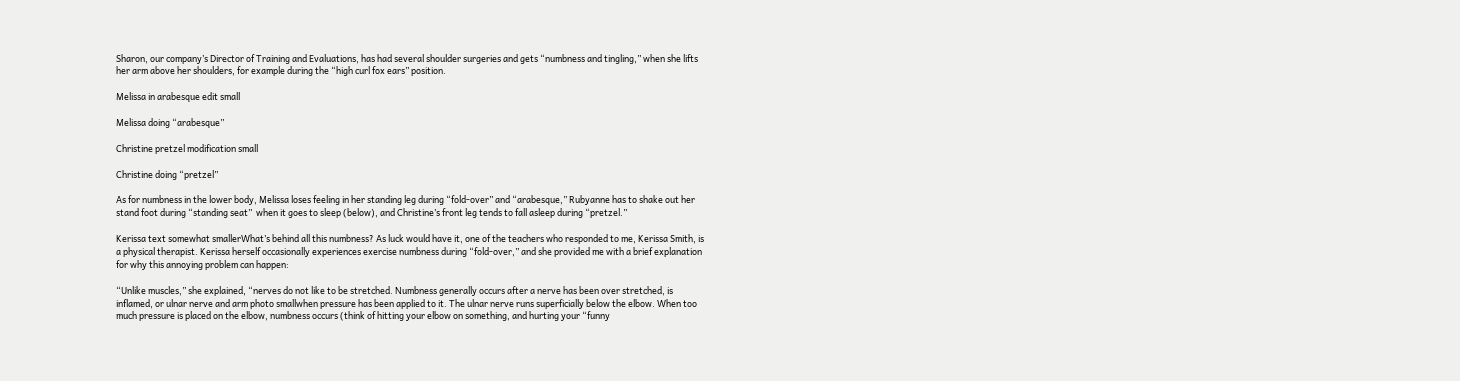Sharon, our company’s Director of Training and Evaluations, has had several shoulder surgeries and gets “numbness and tingling,” when she lifts her arm above her shoulders, for example during the “high curl fox ears” position.

Melissa in arabesque edit small

Melissa doing “arabesque”

Christine pretzel modification small

Christine doing “pretzel”

As for numbness in the lower body, Melissa loses feeling in her standing leg during “fold-over” and “arabesque,” Rubyanne has to shake out her stand foot during “standing seat”  when it goes to sleep (below), and Christine’s front leg tends to fall asleep during “pretzel.”

Kerissa text somewhat smallerWhat’s behind all this numbness? As luck would have it, one of the teachers who responded to me, Kerissa Smith, is a physical therapist. Kerissa herself occasionally experiences exercise numbness during “fold-over,” and she provided me with a brief explanation for why this annoying problem can happen:

“Unlike muscles,” she explained, “nerves do not like to be stretched. Numbness generally occurs after a nerve has been over stretched, is inflamed, or ulnar nerve and arm photo smallwhen pressure has been applied to it. The ulnar nerve runs superficially below the elbow. When too much pressure is placed on the elbow, numbness occurs (think of hitting your elbow on something, and hurting your “funny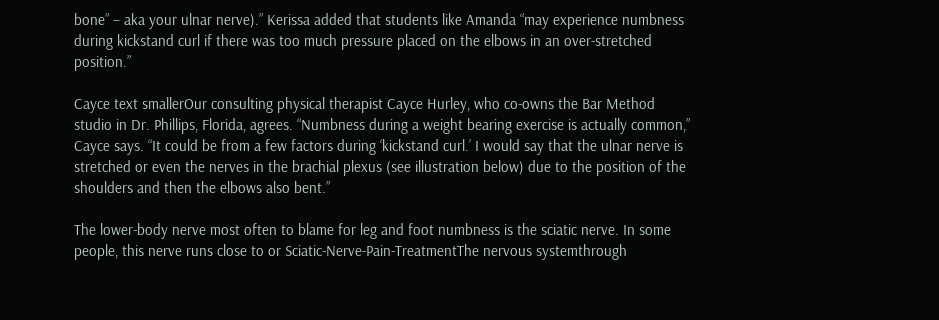bone” – aka your ulnar nerve).” Kerissa added that students like Amanda “may experience numbness during kickstand curl if there was too much pressure placed on the elbows in an over-stretched position.”

Cayce text smallerOur consulting physical therapist Cayce Hurley, who co-owns the Bar Method studio in Dr. Phillips, Florida, agrees. “Numbness during a weight bearing exercise is actually common,” Cayce says. “It could be from a few factors during ‘kickstand curl.’ I would say that the ulnar nerve is stretched or even the nerves in the brachial plexus (see illustration below) due to the position of the shoulders and then the elbows also bent.”

The lower-body nerve most often to blame for leg and foot numbness is the sciatic nerve. In some people, this nerve runs close to or Sciatic-Nerve-Pain-TreatmentThe nervous systemthrough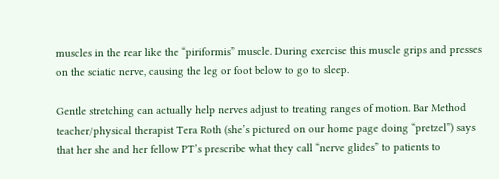muscles in the rear like the “piriformis” muscle. During exercise this muscle grips and presses on the sciatic nerve, causing the leg or foot below to go to sleep.

Gentle stretching can actually help nerves adjust to treating ranges of motion. Bar Method teacher/physical therapist Tera Roth (she’s pictured on our home page doing “pretzel”) says that her she and her fellow PT’s prescribe what they call “nerve glides” to patients to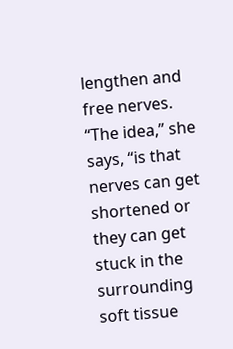lengthen and free nerves. “The idea,” she says, “is that nerves can get shortened or they can get stuck in the surrounding soft tissue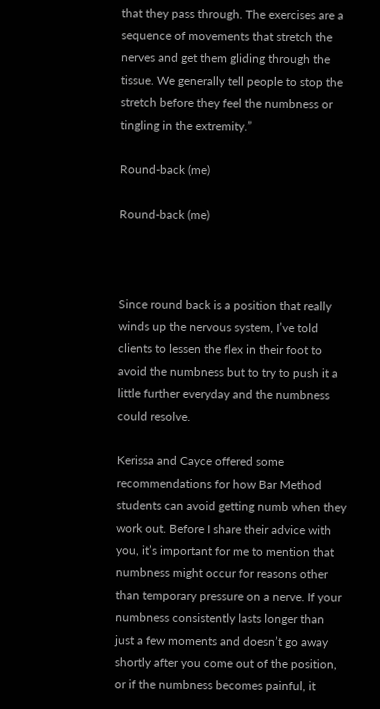that they pass through. The exercises are a sequence of movements that stretch the nerves and get them gliding through the tissue. We generally tell people to stop the stretch before they feel the numbness or tingling in the extremity.”

Round-back (me)

Round-back (me)



Since round back is a position that really winds up the nervous system, I’ve told clients to lessen the flex in their foot to avoid the numbness but to try to push it a little further everyday and the numbness could resolve.

Kerissa and Cayce offered some recommendations for how Bar Method students can avoid getting numb when they work out. Before I share their advice with you, it’s important for me to mention that numbness might occur for reasons other than temporary pressure on a nerve. If your numbness consistently lasts longer than just a few moments and doesn’t go away shortly after you come out of the position, or if the numbness becomes painful, it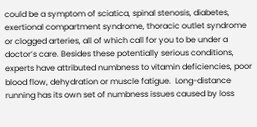could be a symptom of sciatica, spinal stenosis, diabetes, exertional compartment syndrome, thoracic outlet syndrome or clogged arteries, all of which call for you to be under a doctor’s care. Besides these potentially serious conditions, experts have attributed numbness to vitamin deficiencies, poor blood flow, dehydration or muscle fatigue.  Long-distance running has its own set of numbness issues caused by loss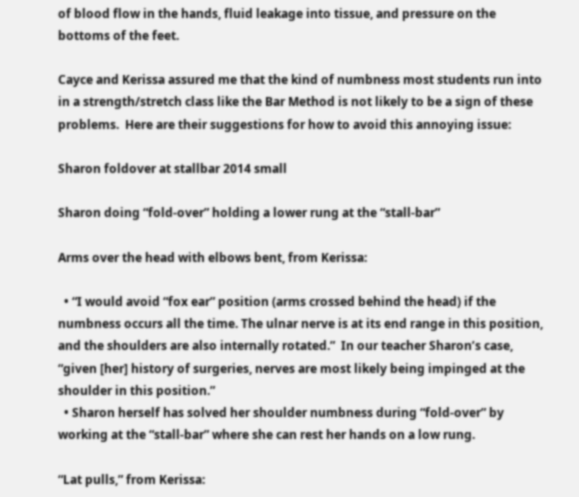of blood flow in the hands, fluid leakage into tissue, and pressure on the bottoms of the feet.

Cayce and Kerissa assured me that the kind of numbness most students run into in a strength/stretch class like the Bar Method is not likely to be a sign of these problems.  Here are their suggestions for how to avoid this annoying issue:

Sharon foldover at stallbar 2014 small

Sharon doing “fold-over” holding a lower rung at the “stall-bar”

Arms over the head with elbows bent, from Kerissa:

  • “I would avoid “fox ear” position (arms crossed behind the head) if the numbness occurs all the time. The ulnar nerve is at its end range in this position, and the shoulders are also internally rotated.”  In our teacher Sharon’s case, “given [her] history of surgeries, nerves are most likely being impinged at the shoulder in this position.”
  • Sharon herself has solved her shoulder numbness during “fold-over” by working at the “stall-bar” where she can rest her hands on a low rung.

“Lat pulls,” from Kerissa: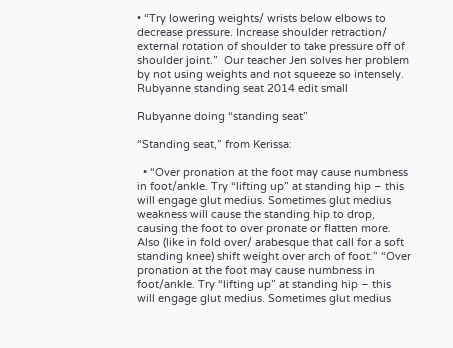• “Try lowering weights/ wrists below elbows to decrease pressure. Increase shoulder retraction/ external rotation of shoulder to take pressure off of shoulder joint.”  Our teacher Jen solves her problem by not using weights and not squeeze so intensely.
Rubyanne standing seat 2014 edit small

Rubyanne doing “standing seat”

“Standing seat,” from Kerissa:

  • “Over pronation at the foot may cause numbness in foot/ankle. Try “lifting up” at standing hip – this will engage glut medius. Sometimes glut medius weakness will cause the standing hip to drop, causing the foot to over pronate or flatten more. Also (like in fold over/ arabesque that call for a soft standing knee) shift weight over arch of foot.” “Over pronation at the foot may cause numbness in foot/ankle. Try “lifting up” at standing hip – this will engage glut medius. Sometimes glut medius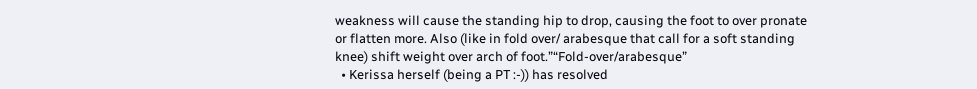weakness will cause the standing hip to drop, causing the foot to over pronate or flatten more. Also (like in fold over/ arabesque that call for a soft standing knee) shift weight over arch of foot.”“Fold-over/arabesque”
  • Kerissa herself (being a PT :-)) has resolved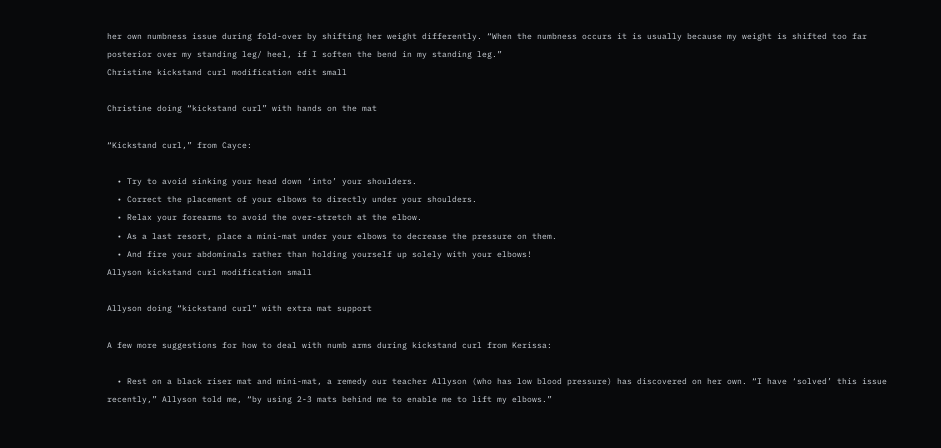her own numbness issue during fold-over by shifting her weight differently. “When the numbness occurs it is usually because my weight is shifted too far posterior over my standing leg/ heel, if I soften the bend in my standing leg.”
Christine kickstand curl modification edit small

Christine doing “kickstand curl” with hands on the mat

“Kickstand curl,” from Cayce:

  • Try to avoid sinking your head down ‘into’ your shoulders.
  • Correct the placement of your elbows to directly under your shoulders.
  • Relax your forearms to avoid the over-stretch at the elbow.
  • As a last resort, place a mini-mat under your elbows to decrease the pressure on them.
  • And fire your abdominals rather than holding yourself up solely with your elbows!
Allyson kickstand curl modification small

Allyson doing “kickstand curl” with extra mat support

A few more suggestions for how to deal with numb arms during kickstand curl from Kerissa:

  • Rest on a black riser mat and mini-mat, a remedy our teacher Allyson (who has low blood pressure) has discovered on her own. “I have ‘solved’ this issue recently,” Allyson told me, “by using 2-3 mats behind me to enable me to lift my elbows.”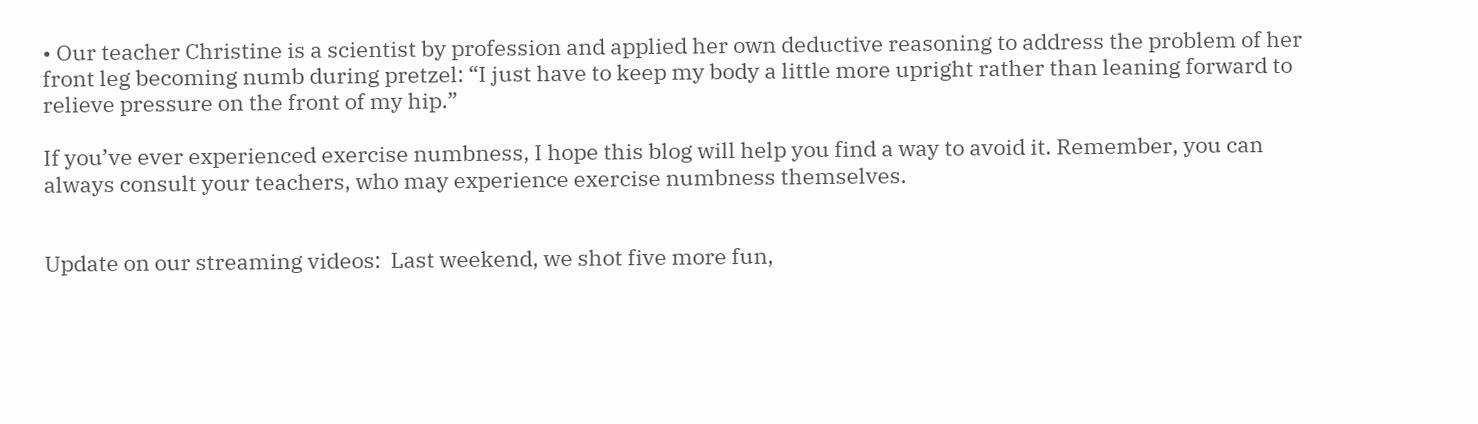• Our teacher Christine is a scientist by profession and applied her own deductive reasoning to address the problem of her front leg becoming numb during pretzel: “I just have to keep my body a little more upright rather than leaning forward to relieve pressure on the front of my hip.”

If you’ve ever experienced exercise numbness, I hope this blog will help you find a way to avoid it. Remember, you can always consult your teachers, who may experience exercise numbness themselves.


Update on our streaming videos:  Last weekend, we shot five more fun,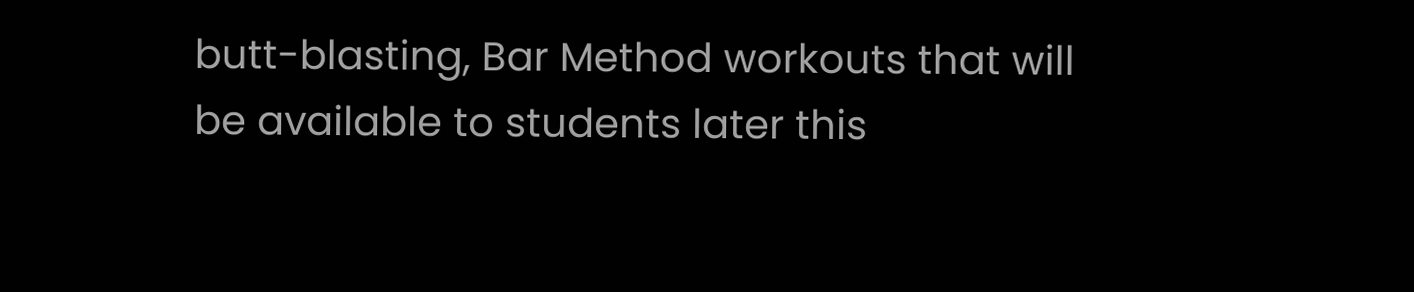butt-blasting, Bar Method workouts that will be available to students later this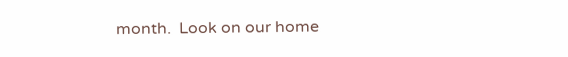month.  Look on our home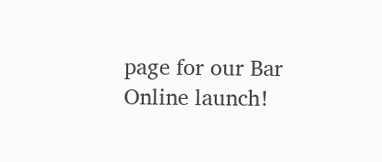page for our Bar Online launch!